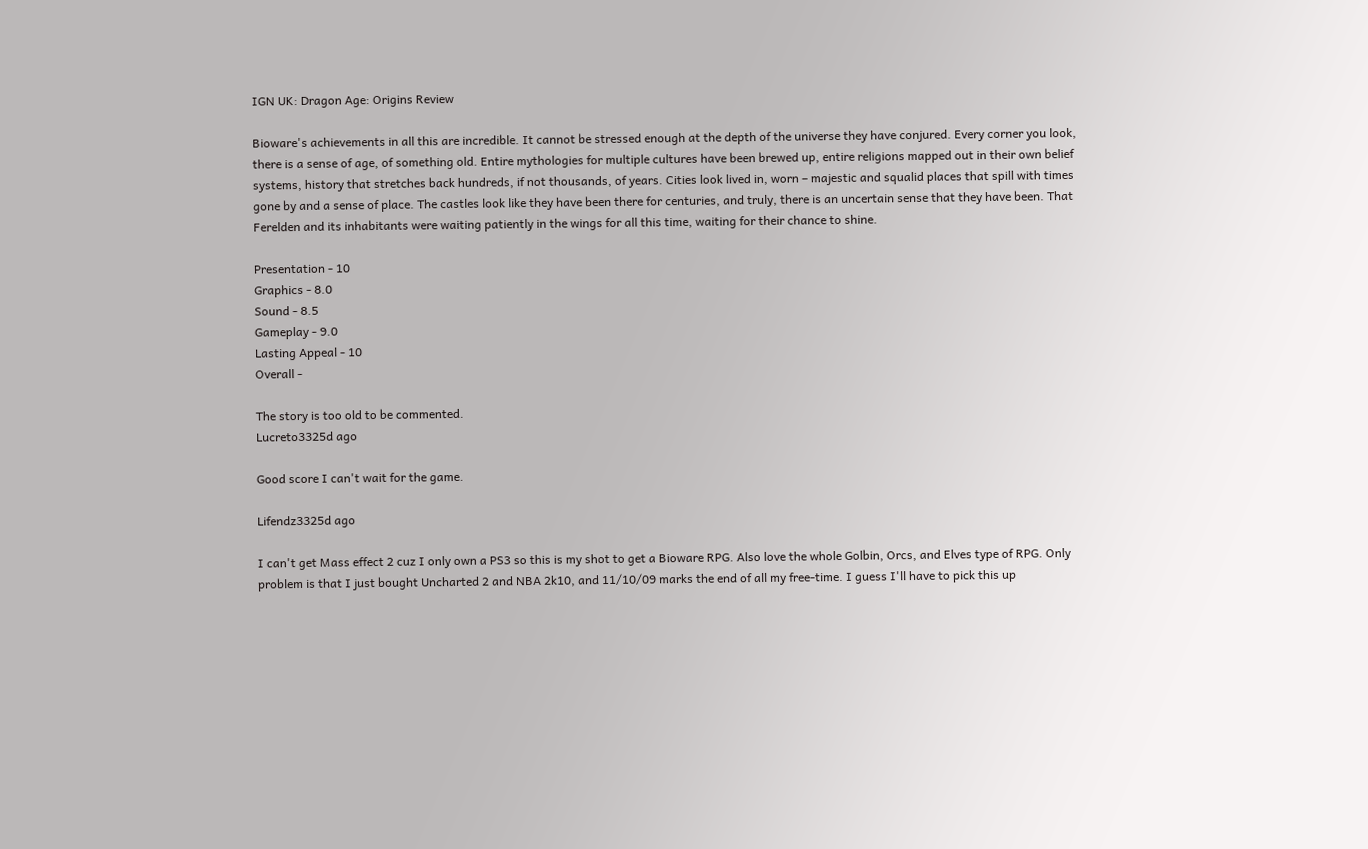IGN UK: Dragon Age: Origins Review

Bioware's achievements in all this are incredible. It cannot be stressed enough at the depth of the universe they have conjured. Every corner you look, there is a sense of age, of something old. Entire mythologies for multiple cultures have been brewed up, entire religions mapped out in their own belief systems, history that stretches back hundreds, if not thousands, of years. Cities look lived in, worn – majestic and squalid places that spill with times gone by and a sense of place. The castles look like they have been there for centuries, and truly, there is an uncertain sense that they have been. That Ferelden and its inhabitants were waiting patiently in the wings for all this time, waiting for their chance to shine.

Presentation - 10
Graphics - 8.0
Sound - 8.5
Gameplay - 9.0
Lasting Appeal - 10
Overall -

The story is too old to be commented.
Lucreto3325d ago

Good score I can't wait for the game.

Lifendz3325d ago

I can't get Mass effect 2 cuz I only own a PS3 so this is my shot to get a Bioware RPG. Also love the whole Golbin, Orcs, and Elves type of RPG. Only problem is that I just bought Uncharted 2 and NBA 2k10, and 11/10/09 marks the end of all my free-time. I guess I'll have to pick this up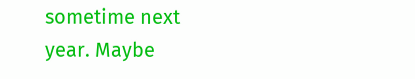sometime next year. Maybe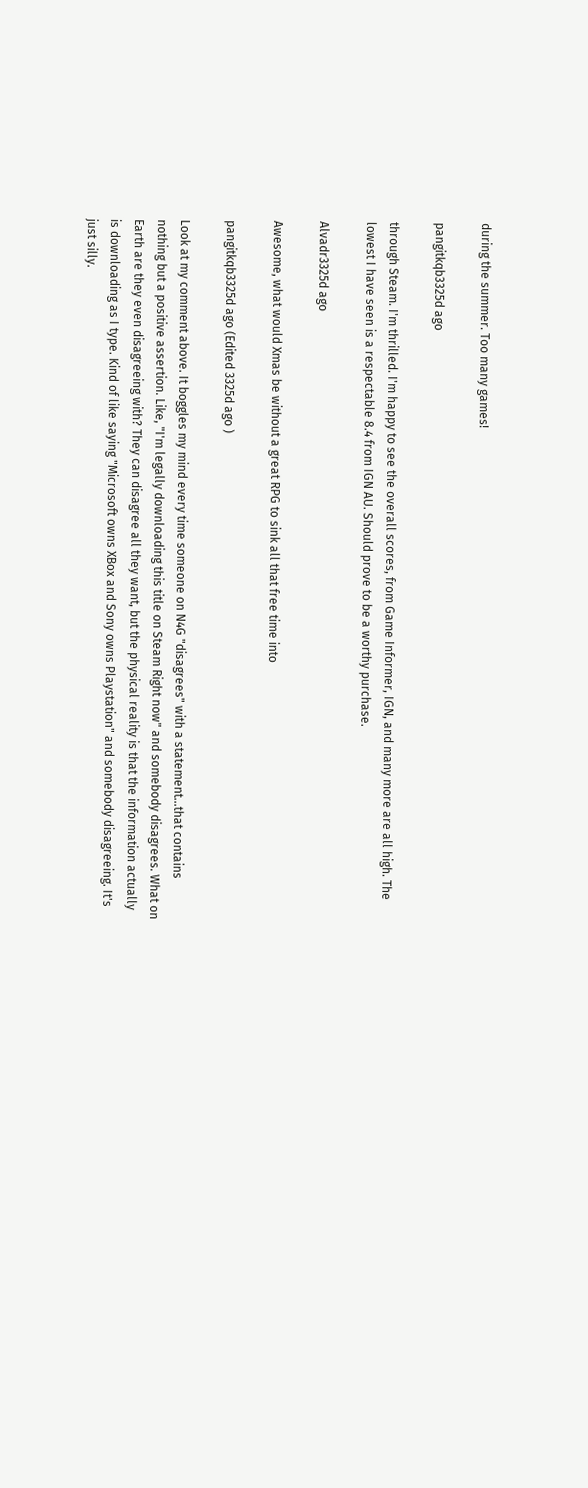during the summer. Too many games!

pangitkqb3325d ago

through Steam. I'm thrilled. I'm happy to see the overall scores, from Game Informer, IGN, and many more are all high. The lowest I have seen is a respectable 8.4 from IGN AU. Should prove to be a worthy purchase.

Alvadr3325d ago

Awesome, what would Xmas be without a great RPG to sink all that free time into

pangitkqb3325d ago (Edited 3325d ago )

Look at my comment above. It boggles my mind every time someone on N4G "disagrees" with a statement...that contains nothing but a positive assertion. Like, "I'm legally downloading this title on Steam Right now" and somebody disagrees. What on Earth are they even disagreeing with? They can disagree all they want, but the physical reality is that the information actually is downloading as I type. Kind of like saying "Microsoft owns XBox and Sony owns Playstation" and somebody disagreeing. It's just silly.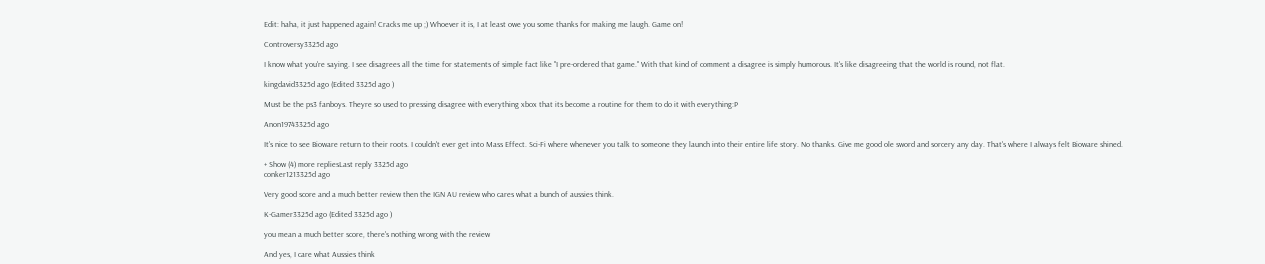Edit: haha, it just happened again! Cracks me up ;) Whoever it is, I at least owe you some thanks for making me laugh. Game on!

Controversy3325d ago

I know what you're saying. I see disagrees all the time for statements of simple fact like "I pre-ordered that game." With that kind of comment a disagree is simply humorous. It's like disagreeing that the world is round, not flat.

kingdavid3325d ago (Edited 3325d ago )

Must be the ps3 fanboys. Theyre so used to pressing disagree with everything xbox that its become a routine for them to do it with everything:P

Anon19743325d ago

It's nice to see Bioware return to their roots. I couldn't ever get into Mass Effect. Sci-Fi where whenever you talk to someone they launch into their entire life story. No thanks. Give me good ole sword and sorcery any day. That's where I always felt Bioware shined.

+ Show (4) more repliesLast reply 3325d ago
conker1213325d ago

Very good score and a much better review then the IGN AU review who cares what a bunch of aussies think.

K-Gamer3325d ago (Edited 3325d ago )

you mean a much better score, there's nothing wrong with the review

And yes, I care what Aussies think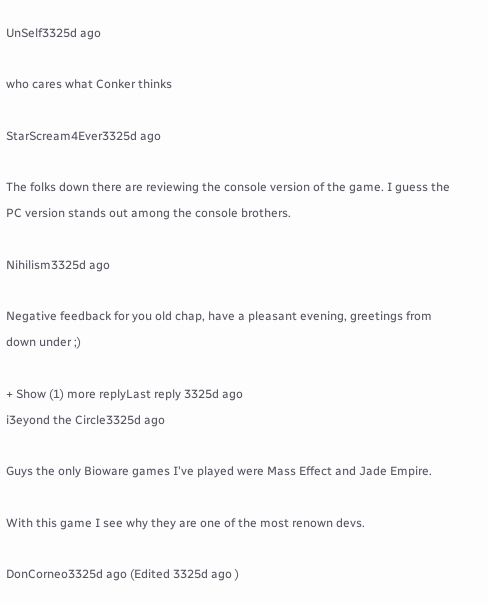UnSelf3325d ago

who cares what Conker thinks

StarScream4Ever3325d ago

The folks down there are reviewing the console version of the game. I guess the PC version stands out among the console brothers.

Nihilism3325d ago

Negative feedback for you old chap, have a pleasant evening, greetings from down under ;)

+ Show (1) more replyLast reply 3325d ago
i3eyond the Circle3325d ago

Guys the only Bioware games I've played were Mass Effect and Jade Empire.

With this game I see why they are one of the most renown devs.

DonCorneo3325d ago (Edited 3325d ago )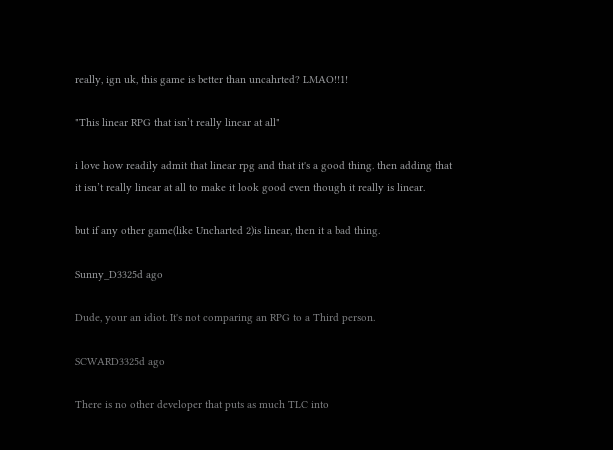really, ign uk, this game is better than uncahrted? LMAO!!1!

"This linear RPG that isn’t really linear at all"

i love how readily admit that linear rpg and that it's a good thing. then adding that it isn’t really linear at all to make it look good even though it really is linear.

but if any other game(like Uncharted 2)is linear, then it a bad thing.

Sunny_D3325d ago

Dude, your an idiot. It's not comparing an RPG to a Third person.

SCWARD3325d ago

There is no other developer that puts as much TLC into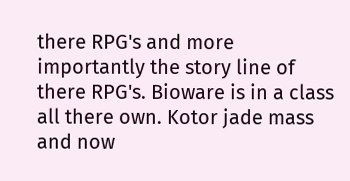there RPG's and more importantly the story line of there RPG's. Bioware is in a class all there own. Kotor jade mass and now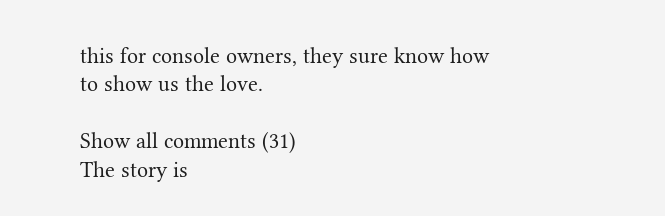this for console owners, they sure know how to show us the love.

Show all comments (31)
The story is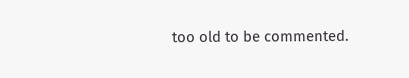too old to be commented.